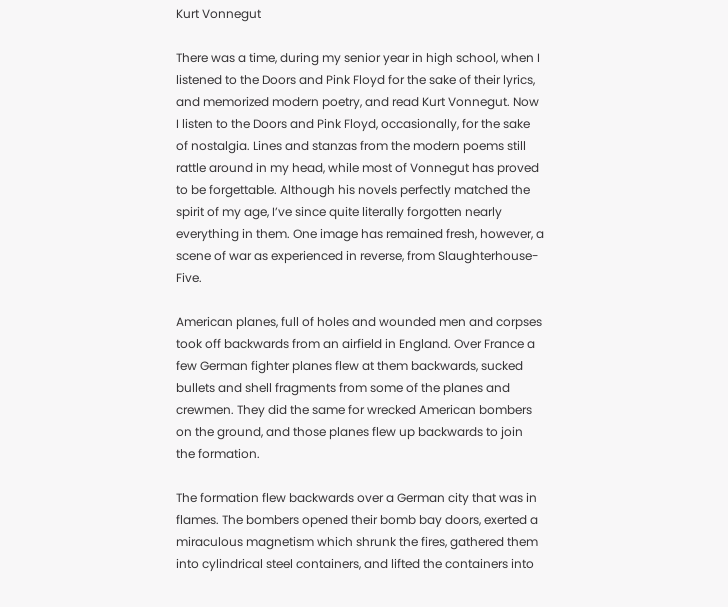Kurt Vonnegut

There was a time, during my senior year in high school, when I listened to the Doors and Pink Floyd for the sake of their lyrics, and memorized modern poetry, and read Kurt Vonnegut. Now I listen to the Doors and Pink Floyd, occasionally, for the sake of nostalgia. Lines and stanzas from the modern poems still rattle around in my head, while most of Vonnegut has proved to be forgettable. Although his novels perfectly matched the spirit of my age, I’ve since quite literally forgotten nearly everything in them. One image has remained fresh, however, a scene of war as experienced in reverse, from Slaughterhouse-Five.

American planes, full of holes and wounded men and corpses took off backwards from an airfield in England. Over France a few German fighter planes flew at them backwards, sucked bullets and shell fragments from some of the planes and crewmen. They did the same for wrecked American bombers on the ground, and those planes flew up backwards to join the formation.

The formation flew backwards over a German city that was in flames. The bombers opened their bomb bay doors, exerted a miraculous magnetism which shrunk the fires, gathered them into cylindrical steel containers, and lifted the containers into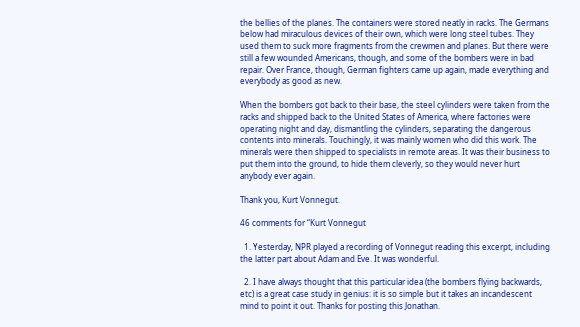the bellies of the planes. The containers were stored neatly in racks. The Germans below had miraculous devices of their own, which were long steel tubes. They used them to suck more fragments from the crewmen and planes. But there were still a few wounded Americans, though, and some of the bombers were in bad repair. Over France, though, German fighters came up again, made everything and everybody as good as new.

When the bombers got back to their base, the steel cylinders were taken from the racks and shipped back to the United States of America, where factories were operating night and day, dismantling the cylinders, separating the dangerous contents into minerals. Touchingly, it was mainly women who did this work. The minerals were then shipped to specialists in remote areas. It was their business to put them into the ground, to hide them cleverly, so they would never hurt anybody ever again.

Thank you, Kurt Vonnegut.

46 comments for “Kurt Vonnegut

  1. Yesterday, NPR played a recording of Vonnegut reading this excerpt, including the latter part about Adam and Eve. It was wonderful.

  2. I have always thought that this particular idea (the bombers flying backwards, etc) is a great case study in genius: it is so simple but it takes an incandescent mind to point it out. Thanks for posting this Jonathan.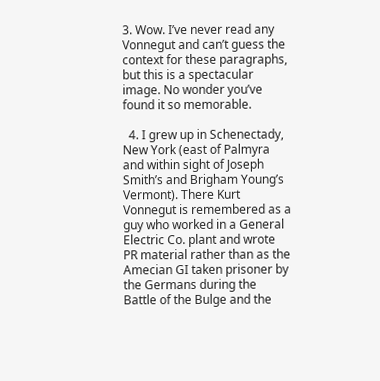3. Wow. I’ve never read any Vonnegut and can’t guess the context for these paragraphs, but this is a spectacular image. No wonder you’ve found it so memorable.

  4. I grew up in Schenectady, New York (east of Palmyra and within sight of Joseph Smith’s and Brigham Young’s Vermont). There Kurt Vonnegut is remembered as a guy who worked in a General Electric Co. plant and wrote PR material rather than as the Amecian GI taken prisoner by the Germans during the Battle of the Bulge and the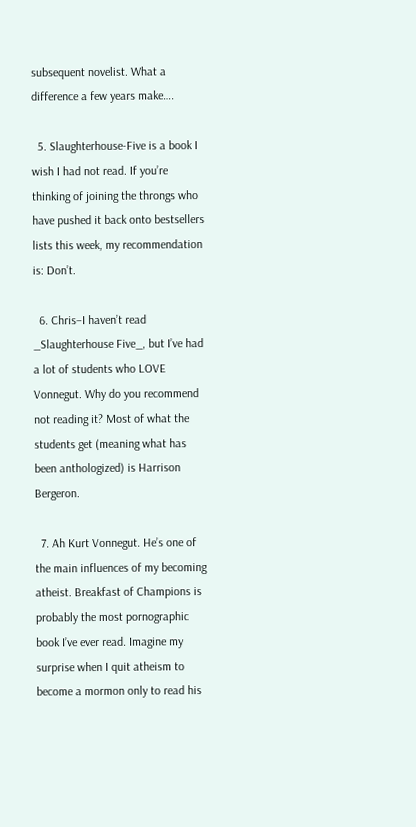subsequent novelist. What a difference a few years make….

  5. Slaughterhouse-Five is a book I wish I had not read. If you’re thinking of joining the throngs who have pushed it back onto bestsellers lists this week, my recommendation is: Don’t.

  6. Chris–I haven’t read _Slaughterhouse Five_, but I’ve had a lot of students who LOVE Vonnegut. Why do you recommend not reading it? Most of what the students get (meaning what has been anthologized) is Harrison Bergeron.

  7. Ah Kurt Vonnegut. He’s one of the main influences of my becoming atheist. Breakfast of Champions is probably the most pornographic book I’ve ever read. Imagine my surprise when I quit atheism to become a mormon only to read his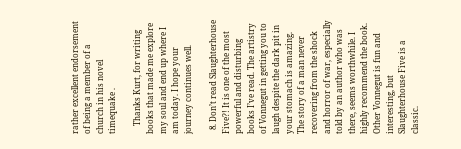rather excellent endorsement of being a member of a church in his novel timequake .

    Thanks Kurt, for writing books that made me explore my soul and end up where I am today. I hope your journey continues well.

  8. Don’t read Slaughterhouse Five?! It is one of the most powerful and disturbing books I’ve read. The artistry of Vonnegut in getting you to laugh despite the dark pit in your stomach is amazing. The story of a man never recovering from the shock and horror of war, especially told by an author who was there, seems worthwhile. I highly recommend the book. Other Vonnegut is fun and interesting, but Slaughterhouse Five is a classic.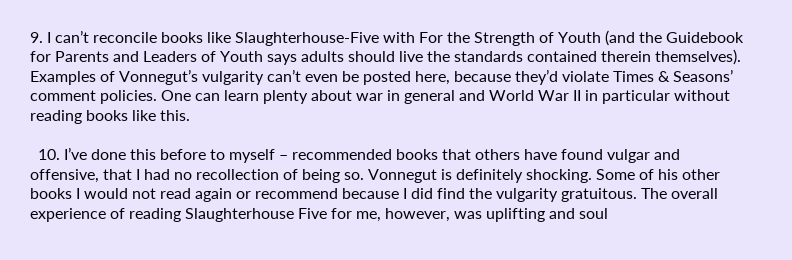9. I can’t reconcile books like Slaughterhouse-Five with For the Strength of Youth (and the Guidebook for Parents and Leaders of Youth says adults should live the standards contained therein themselves). Examples of Vonnegut’s vulgarity can’t even be posted here, because they’d violate Times & Seasons’ comment policies. One can learn plenty about war in general and World War II in particular without reading books like this.

  10. I’ve done this before to myself – recommended books that others have found vulgar and offensive, that I had no recollection of being so. Vonnegut is definitely shocking. Some of his other books I would not read again or recommend because I did find the vulgarity gratuitous. The overall experience of reading Slaughterhouse Five for me, however, was uplifting and soul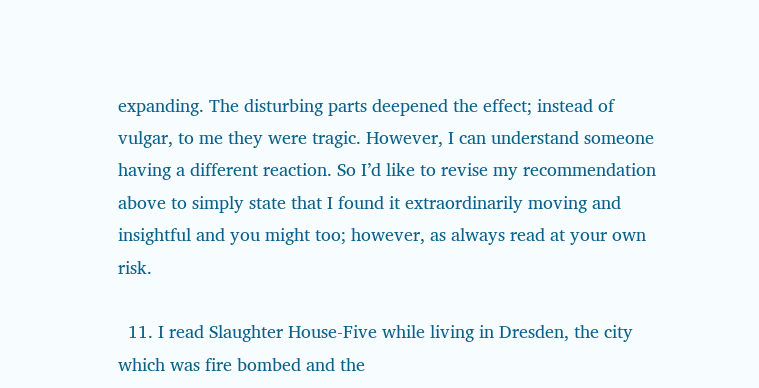expanding. The disturbing parts deepened the effect; instead of vulgar, to me they were tragic. However, I can understand someone having a different reaction. So I’d like to revise my recommendation above to simply state that I found it extraordinarily moving and insightful and you might too; however, as always read at your own risk.

  11. I read Slaughter House-Five while living in Dresden, the city which was fire bombed and the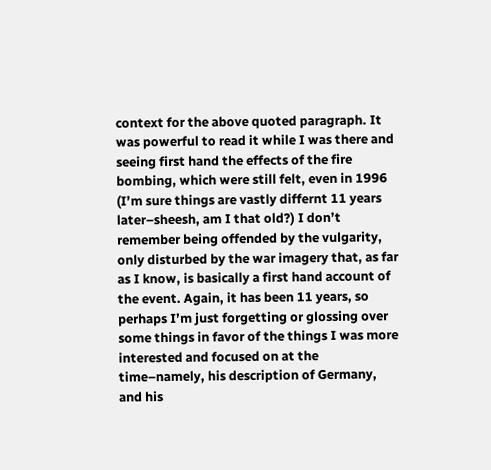context for the above quoted paragraph. It was powerful to read it while I was there and seeing first hand the effects of the fire bombing, which were still felt, even in 1996 (I’m sure things are vastly differnt 11 years later–sheesh, am I that old?) I don’t remember being offended by the vulgarity, only disturbed by the war imagery that, as far as I know, is basically a first hand account of the event. Again, it has been 11 years, so perhaps I’m just forgetting or glossing over some things in favor of the things I was more interested and focused on at the time–namely, his description of Germany, and his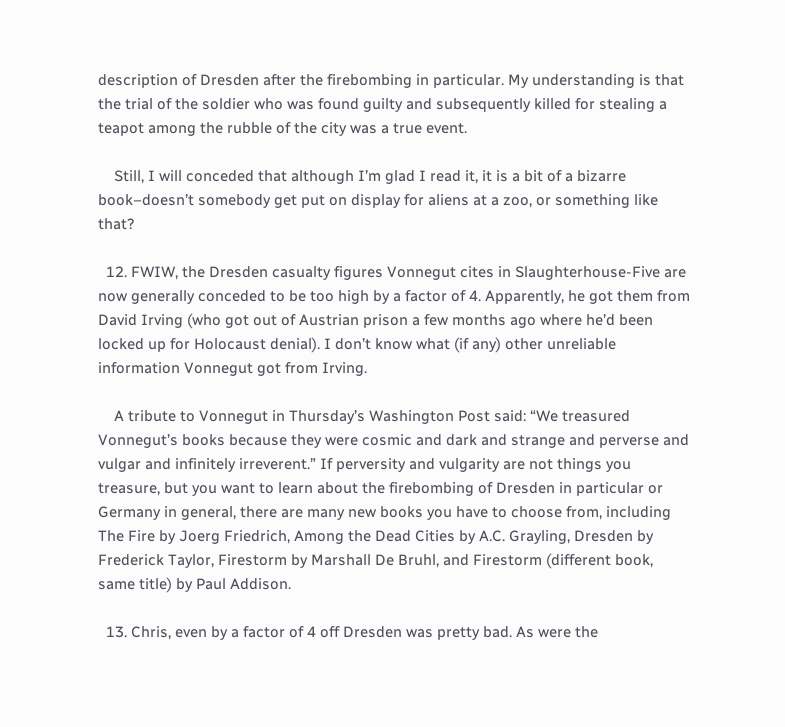description of Dresden after the firebombing in particular. My understanding is that the trial of the soldier who was found guilty and subsequently killed for stealing a teapot among the rubble of the city was a true event.

    Still, I will conceded that although I’m glad I read it, it is a bit of a bizarre book–doesn’t somebody get put on display for aliens at a zoo, or something like that?

  12. FWIW, the Dresden casualty figures Vonnegut cites in Slaughterhouse-Five are now generally conceded to be too high by a factor of 4. Apparently, he got them from David Irving (who got out of Austrian prison a few months ago where he’d been locked up for Holocaust denial). I don’t know what (if any) other unreliable information Vonnegut got from Irving.

    A tribute to Vonnegut in Thursday’s Washington Post said: “We treasured Vonnegut’s books because they were cosmic and dark and strange and perverse and vulgar and infinitely irreverent.” If perversity and vulgarity are not things you treasure, but you want to learn about the firebombing of Dresden in particular or Germany in general, there are many new books you have to choose from, including The Fire by Joerg Friedrich, Among the Dead Cities by A.C. Grayling, Dresden by Frederick Taylor, Firestorm by Marshall De Bruhl, and Firestorm (different book, same title) by Paul Addison.

  13. Chris, even by a factor of 4 off Dresden was pretty bad. As were the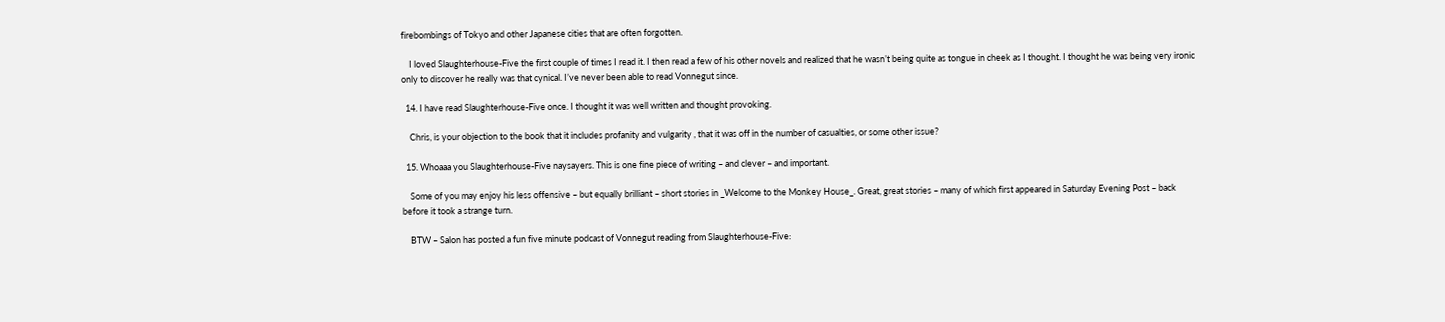firebombings of Tokyo and other Japanese cities that are often forgotten.

    I loved Slaughterhouse-Five the first couple of times I read it. I then read a few of his other novels and realized that he wasn’t being quite as tongue in cheek as I thought. I thought he was being very ironic only to discover he really was that cynical. I’ve never been able to read Vonnegut since.

  14. I have read Slaughterhouse-Five once. I thought it was well written and thought provoking.

    Chris, is your objection to the book that it includes profanity and vulgarity , that it was off in the number of casualties, or some other issue?

  15. Whoaaa you Slaughterhouse-Five naysayers. This is one fine piece of writing – and clever – and important.

    Some of you may enjoy his less offensive – but equally brilliant – short stories in _Welcome to the Monkey House_. Great, great stories – many of which first appeared in Saturday Evening Post – back before it took a strange turn.

    BTW – Salon has posted a fun five minute podcast of Vonnegut reading from Slaughterhouse-Five: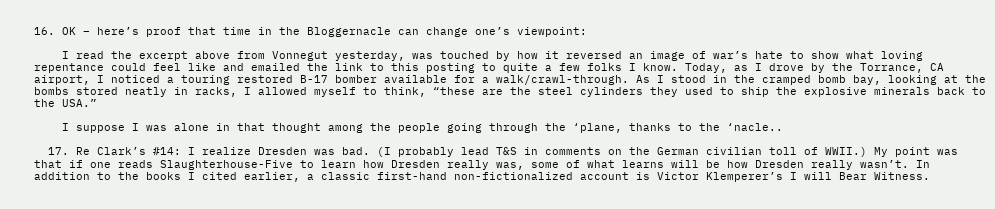16. OK – here’s proof that time in the Bloggernacle can change one’s viewpoint:

    I read the excerpt above from Vonnegut yesterday, was touched by how it reversed an image of war’s hate to show what loving repentance could feel like and emailed the link to this posting to quite a few folks I know. Today, as I drove by the Torrance, CA airport, I noticed a touring restored B-17 bomber available for a walk/crawl-through. As I stood in the cramped bomb bay, looking at the bombs stored neatly in racks, I allowed myself to think, “these are the steel cylinders they used to ship the explosive minerals back to the USA.”

    I suppose I was alone in that thought among the people going through the ‘plane, thanks to the ‘nacle..

  17. Re Clark’s #14: I realize Dresden was bad. (I probably lead T&S in comments on the German civilian toll of WWII.) My point was that if one reads Slaughterhouse-Five to learn how Dresden really was, some of what learns will be how Dresden really wasn’t. In addition to the books I cited earlier, a classic first-hand non-fictionalized account is Victor Klemperer’s I will Bear Witness.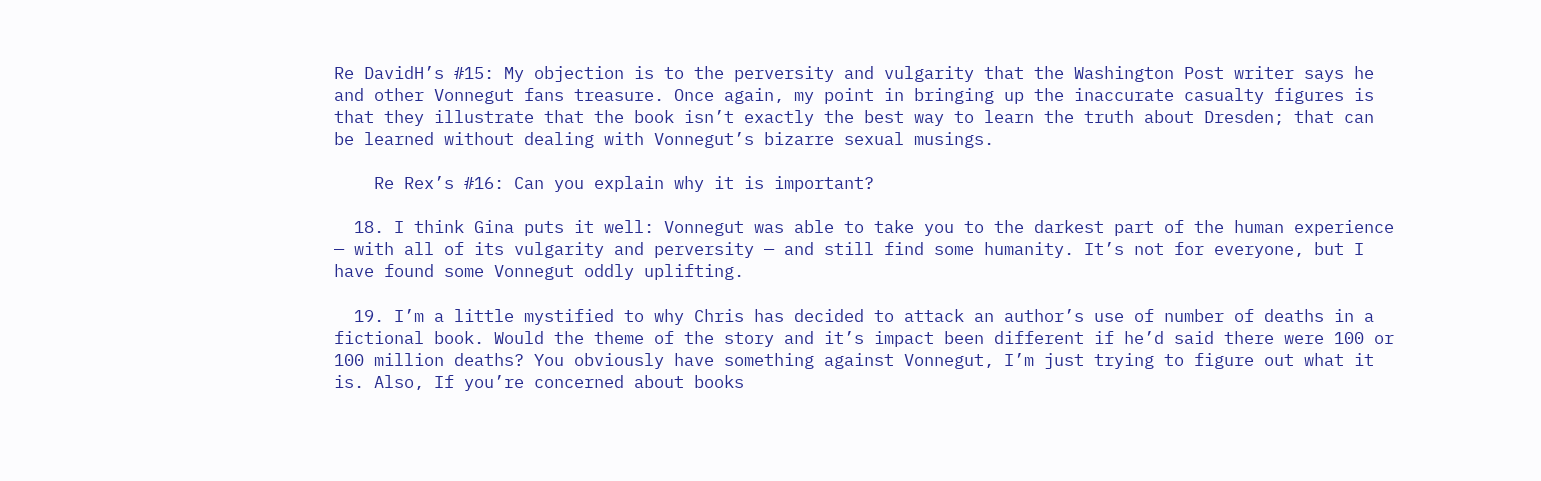Re DavidH’s #15: My objection is to the perversity and vulgarity that the Washington Post writer says he and other Vonnegut fans treasure. Once again, my point in bringing up the inaccurate casualty figures is that they illustrate that the book isn’t exactly the best way to learn the truth about Dresden; that can be learned without dealing with Vonnegut’s bizarre sexual musings.

    Re Rex’s #16: Can you explain why it is important?

  18. I think Gina puts it well: Vonnegut was able to take you to the darkest part of the human experience — with all of its vulgarity and perversity — and still find some humanity. It’s not for everyone, but I have found some Vonnegut oddly uplifting.

  19. I’m a little mystified to why Chris has decided to attack an author’s use of number of deaths in a fictional book. Would the theme of the story and it’s impact been different if he’d said there were 100 or 100 million deaths? You obviously have something against Vonnegut, I’m just trying to figure out what it is. Also, If you’re concerned about books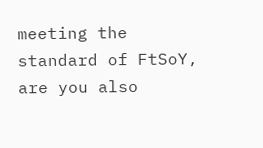meeting the standard of FtSoY, are you also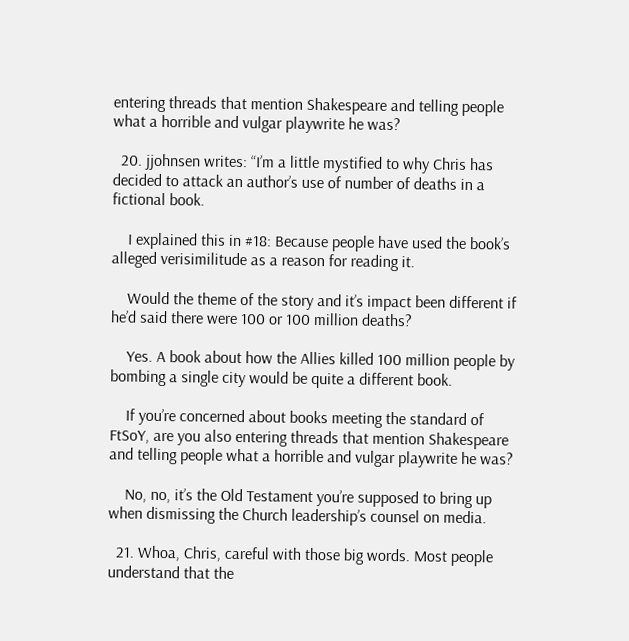entering threads that mention Shakespeare and telling people what a horrible and vulgar playwrite he was?

  20. jjohnsen writes: “I’m a little mystified to why Chris has decided to attack an author’s use of number of deaths in a fictional book.

    I explained this in #18: Because people have used the book’s alleged verisimilitude as a reason for reading it.

    Would the theme of the story and it’s impact been different if he’d said there were 100 or 100 million deaths?

    Yes. A book about how the Allies killed 100 million people by bombing a single city would be quite a different book.

    If you’re concerned about books meeting the standard of FtSoY, are you also entering threads that mention Shakespeare and telling people what a horrible and vulgar playwrite he was?

    No, no, it’s the Old Testament you’re supposed to bring up when dismissing the Church leadership’s counsel on media.

  21. Whoa, Chris, careful with those big words. Most people understand that the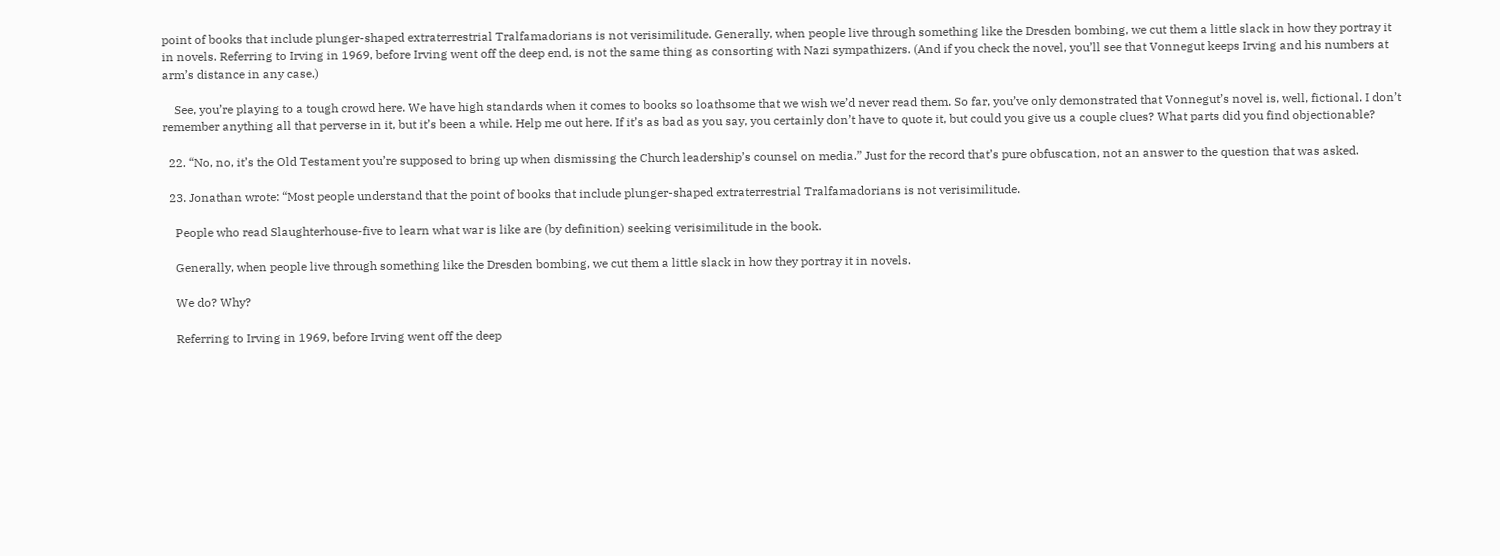point of books that include plunger-shaped extraterrestrial Tralfamadorians is not verisimilitude. Generally, when people live through something like the Dresden bombing, we cut them a little slack in how they portray it in novels. Referring to Irving in 1969, before Irving went off the deep end, is not the same thing as consorting with Nazi sympathizers. (And if you check the novel, you’ll see that Vonnegut keeps Irving and his numbers at arm’s distance in any case.)

    See, you’re playing to a tough crowd here. We have high standards when it comes to books so loathsome that we wish we’d never read them. So far, you’ve only demonstrated that Vonnegut’s novel is, well, fictional. I don’t remember anything all that perverse in it, but it’s been a while. Help me out here. If it’s as bad as you say, you certainly don’t have to quote it, but could you give us a couple clues? What parts did you find objectionable?

  22. “No, no, it’s the Old Testament you’re supposed to bring up when dismissing the Church leadership’s counsel on media.” Just for the record that’s pure obfuscation, not an answer to the question that was asked.

  23. Jonathan wrote: “Most people understand that the point of books that include plunger-shaped extraterrestrial Tralfamadorians is not verisimilitude.

    People who read Slaughterhouse-five to learn what war is like are (by definition) seeking verisimilitude in the book.

    Generally, when people live through something like the Dresden bombing, we cut them a little slack in how they portray it in novels.

    We do? Why?

    Referring to Irving in 1969, before Irving went off the deep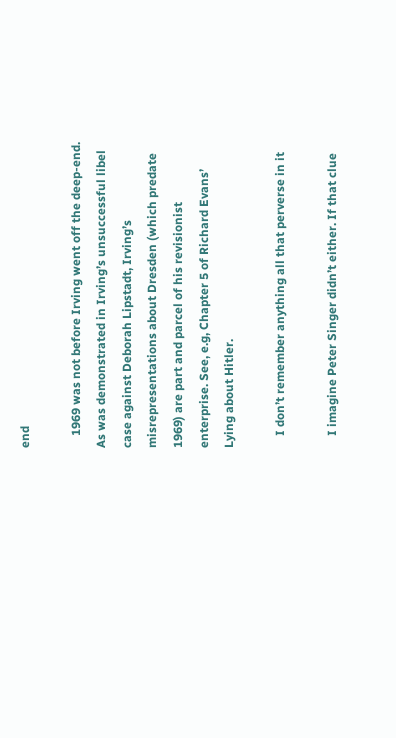end

    1969 was not before Irving went off the deep-end. As was demonstrated in Irving’s unsuccessful libel case against Deborah Lipstadt, Irving’s misrepresentations about Dresden (which predate 1969) are part and parcel of his revisionist enterprise. See, e.g, Chapter 5 of Richard Evans’ Lying about Hitler.

    I don’t remember anything all that perverse in it

    I imagine Peter Singer didn’t either. If that clue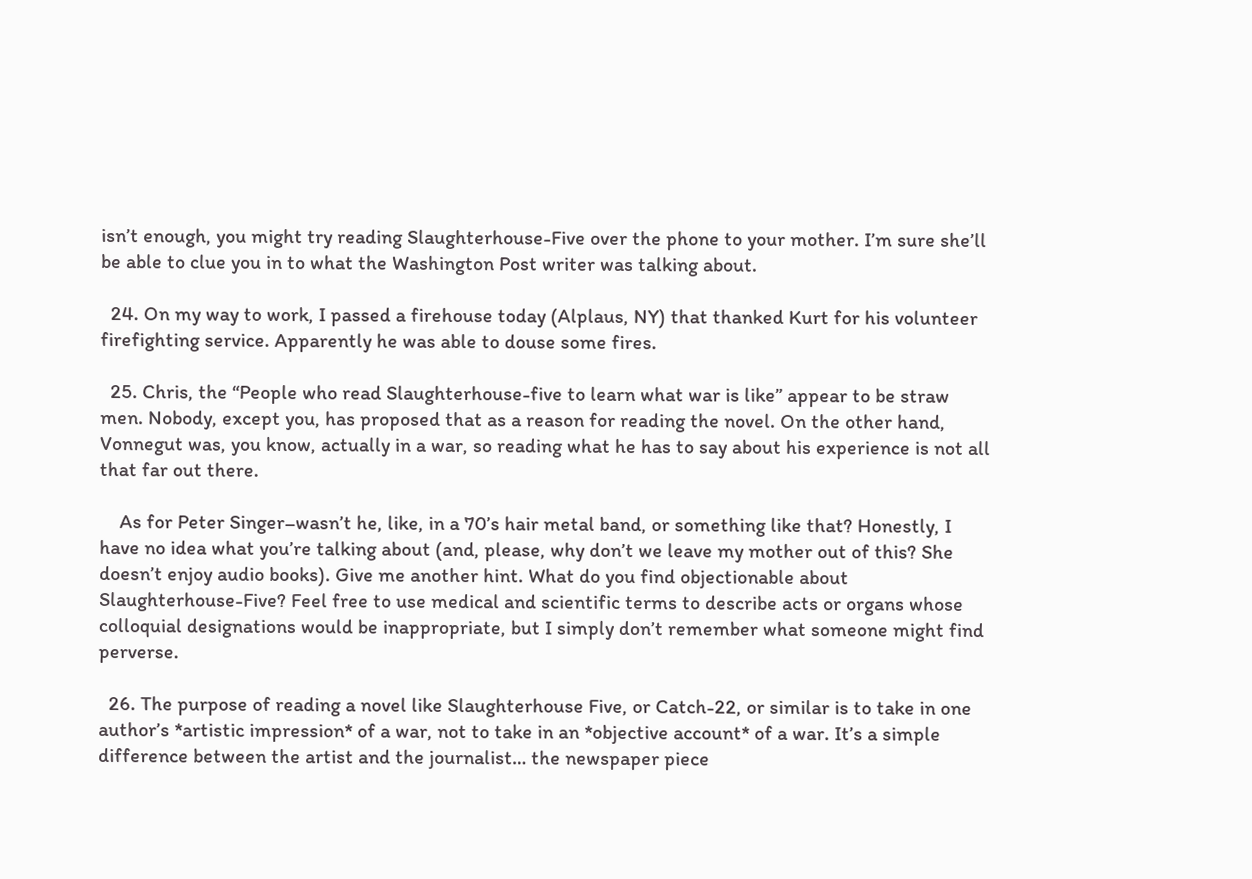isn’t enough, you might try reading Slaughterhouse-Five over the phone to your mother. I’m sure she’ll be able to clue you in to what the Washington Post writer was talking about.

  24. On my way to work, I passed a firehouse today (Alplaus, NY) that thanked Kurt for his volunteer firefighting service. Apparently he was able to douse some fires.

  25. Chris, the “People who read Slaughterhouse-five to learn what war is like” appear to be straw men. Nobody, except you, has proposed that as a reason for reading the novel. On the other hand, Vonnegut was, you know, actually in a war, so reading what he has to say about his experience is not all that far out there.

    As for Peter Singer–wasn’t he, like, in a 70’s hair metal band, or something like that? Honestly, I have no idea what you’re talking about (and, please, why don’t we leave my mother out of this? She doesn’t enjoy audio books). Give me another hint. What do you find objectionable about Slaughterhouse-Five? Feel free to use medical and scientific terms to describe acts or organs whose colloquial designations would be inappropriate, but I simply don’t remember what someone might find perverse.

  26. The purpose of reading a novel like Slaughterhouse Five, or Catch-22, or similar is to take in one author’s *artistic impression* of a war, not to take in an *objective account* of a war. It’s a simple difference between the artist and the journalist… the newspaper piece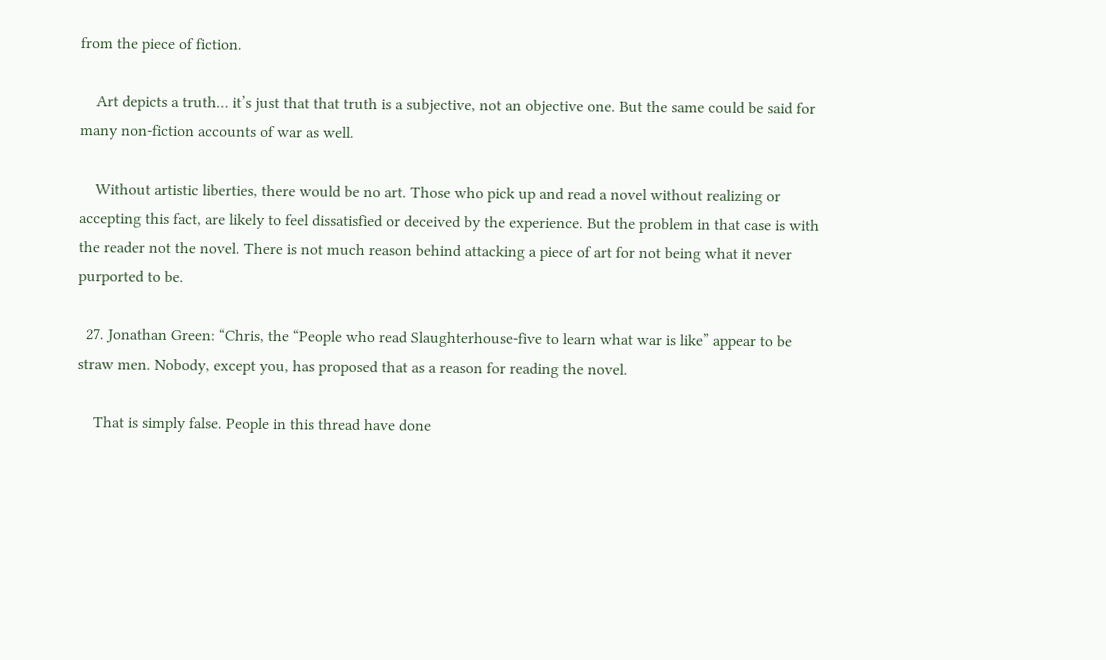from the piece of fiction.

    Art depicts a truth… it’s just that that truth is a subjective, not an objective one. But the same could be said for many non-fiction accounts of war as well.

    Without artistic liberties, there would be no art. Those who pick up and read a novel without realizing or accepting this fact, are likely to feel dissatisfied or deceived by the experience. But the problem in that case is with the reader not the novel. There is not much reason behind attacking a piece of art for not being what it never purported to be.

  27. Jonathan Green: “Chris, the “People who read Slaughterhouse-five to learn what war is like” appear to be straw men. Nobody, except you, has proposed that as a reason for reading the novel.

    That is simply false. People in this thread have done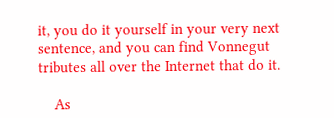it, you do it yourself in your very next sentence, and you can find Vonnegut tributes all over the Internet that do it.

    As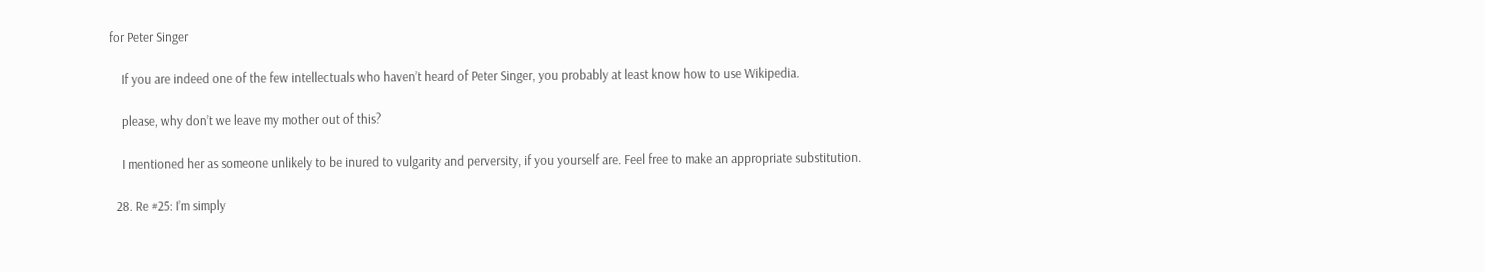for Peter Singer

    If you are indeed one of the few intellectuals who haven’t heard of Peter Singer, you probably at least know how to use Wikipedia.

    please, why don’t we leave my mother out of this?

    I mentioned her as someone unlikely to be inured to vulgarity and perversity, if you yourself are. Feel free to make an appropriate substitution.

  28. Re #25: I’m simply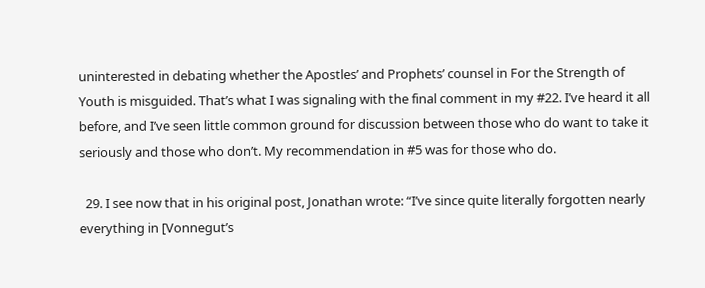uninterested in debating whether the Apostles’ and Prophets’ counsel in For the Strength of Youth is misguided. That’s what I was signaling with the final comment in my #22. I’ve heard it all before, and I’ve seen little common ground for discussion between those who do want to take it seriously and those who don’t. My recommendation in #5 was for those who do.

  29. I see now that in his original post, Jonathan wrote: “I’ve since quite literally forgotten nearly everything in [Vonnegut’s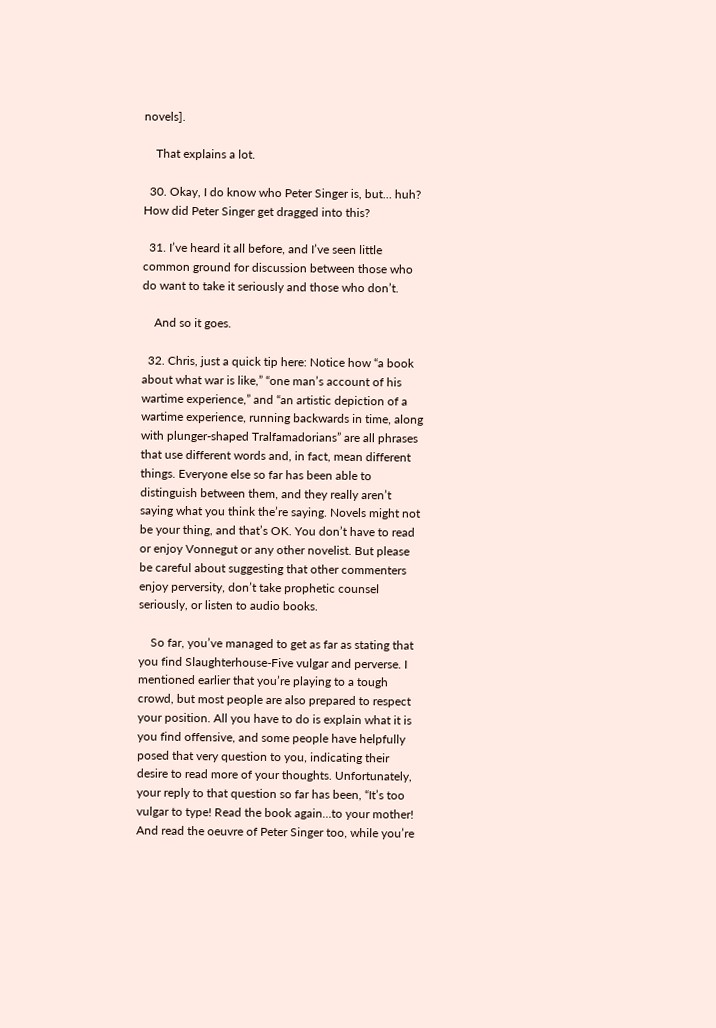novels].

    That explains a lot.

  30. Okay, I do know who Peter Singer is, but… huh? How did Peter Singer get dragged into this?

  31. I’ve heard it all before, and I’ve seen little common ground for discussion between those who do want to take it seriously and those who don’t.

    And so it goes.

  32. Chris, just a quick tip here: Notice how “a book about what war is like,” “one man’s account of his wartime experience,” and “an artistic depiction of a wartime experience, running backwards in time, along with plunger-shaped Tralfamadorians” are all phrases that use different words and, in fact, mean different things. Everyone else so far has been able to distinguish between them, and they really aren’t saying what you think the’re saying. Novels might not be your thing, and that’s OK. You don’t have to read or enjoy Vonnegut or any other novelist. But please be careful about suggesting that other commenters enjoy perversity, don’t take prophetic counsel seriously, or listen to audio books.

    So far, you’ve managed to get as far as stating that you find Slaughterhouse-Five vulgar and perverse. I mentioned earlier that you’re playing to a tough crowd, but most people are also prepared to respect your position. All you have to do is explain what it is you find offensive, and some people have helpfully posed that very question to you, indicating their desire to read more of your thoughts. Unfortunately, your reply to that question so far has been, “It’s too vulgar to type! Read the book again…to your mother! And read the oeuvre of Peter Singer too, while you’re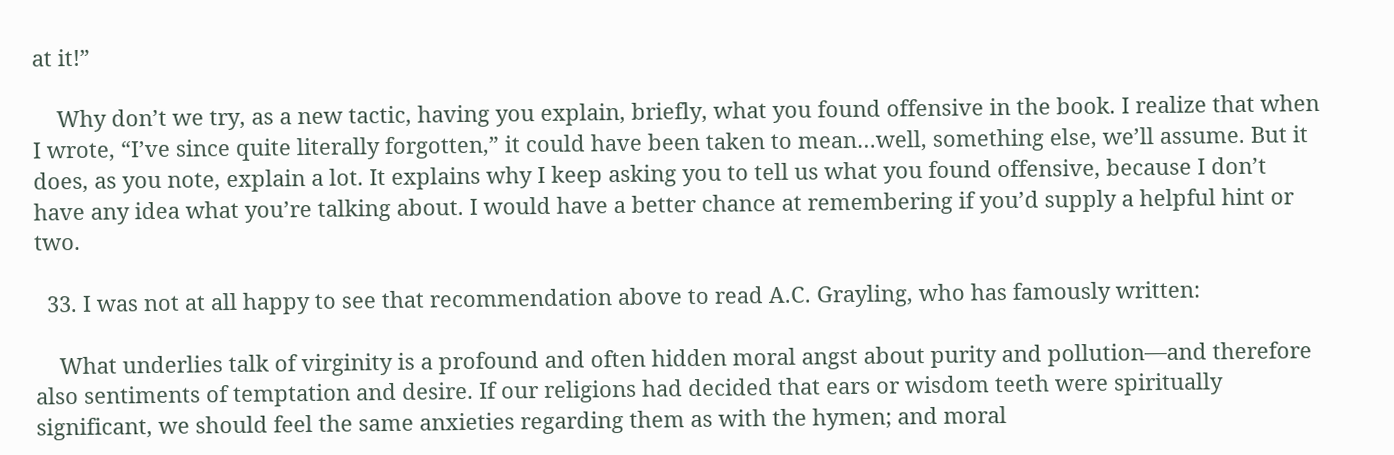at it!”

    Why don’t we try, as a new tactic, having you explain, briefly, what you found offensive in the book. I realize that when I wrote, “I’ve since quite literally forgotten,” it could have been taken to mean…well, something else, we’ll assume. But it does, as you note, explain a lot. It explains why I keep asking you to tell us what you found offensive, because I don’t have any idea what you’re talking about. I would have a better chance at remembering if you’d supply a helpful hint or two.

  33. I was not at all happy to see that recommendation above to read A.C. Grayling, who has famously written:

    What underlies talk of virginity is a profound and often hidden moral angst about purity and pollution—and therefore also sentiments of temptation and desire. If our religions had decided that ears or wisdom teeth were spiritually significant, we should feel the same anxieties regarding them as with the hymen; and moral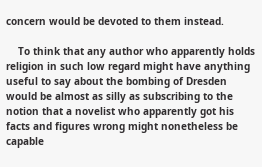concern would be devoted to them instead.

    To think that any author who apparently holds religion in such low regard might have anything useful to say about the bombing of Dresden would be almost as silly as subscribing to the notion that a novelist who apparently got his facts and figures wrong might nonetheless be capable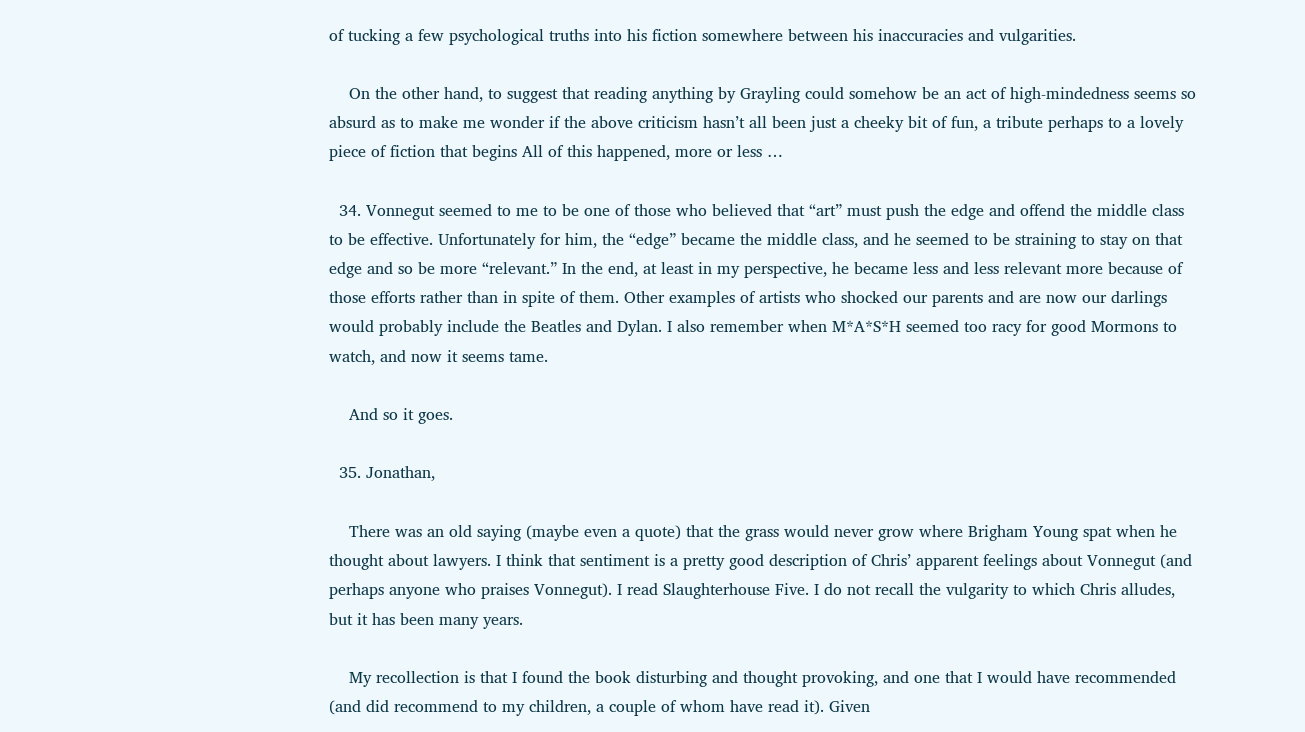of tucking a few psychological truths into his fiction somewhere between his inaccuracies and vulgarities.

    On the other hand, to suggest that reading anything by Grayling could somehow be an act of high-mindedness seems so absurd as to make me wonder if the above criticism hasn’t all been just a cheeky bit of fun, a tribute perhaps to a lovely piece of fiction that begins All of this happened, more or less …

  34. Vonnegut seemed to me to be one of those who believed that “art” must push the edge and offend the middle class to be effective. Unfortunately for him, the “edge” became the middle class, and he seemed to be straining to stay on that edge and so be more “relevant.” In the end, at least in my perspective, he became less and less relevant more because of those efforts rather than in spite of them. Other examples of artists who shocked our parents and are now our darlings would probably include the Beatles and Dylan. I also remember when M*A*S*H seemed too racy for good Mormons to watch, and now it seems tame.

    And so it goes.

  35. Jonathan,

    There was an old saying (maybe even a quote) that the grass would never grow where Brigham Young spat when he thought about lawyers. I think that sentiment is a pretty good description of Chris’ apparent feelings about Vonnegut (and perhaps anyone who praises Vonnegut). I read Slaughterhouse Five. I do not recall the vulgarity to which Chris alludes, but it has been many years.

    My recollection is that I found the book disturbing and thought provoking, and one that I would have recommended (and did recommend to my children, a couple of whom have read it). Given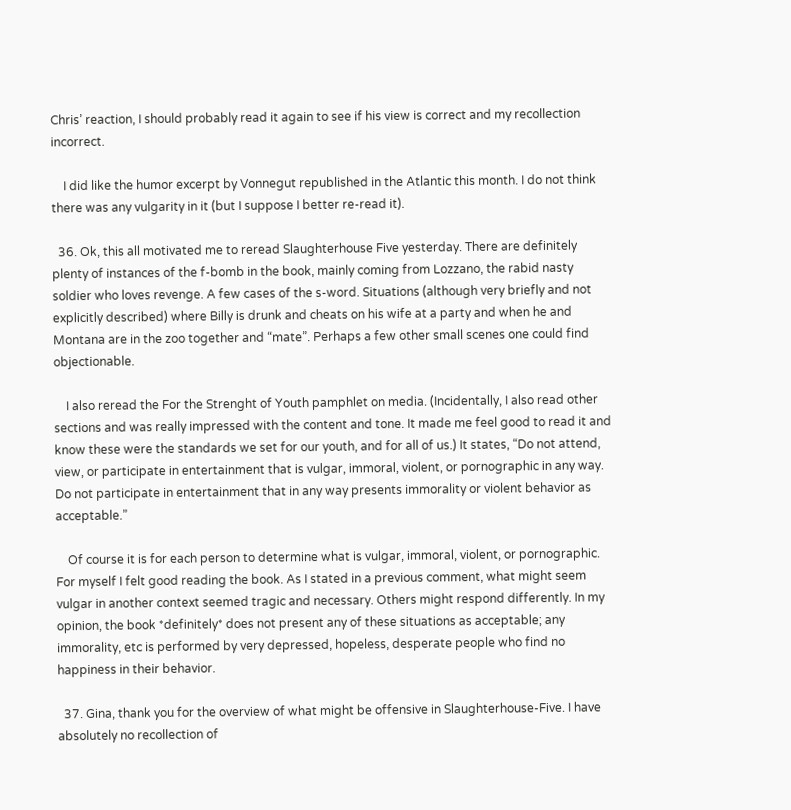Chris’ reaction, I should probably read it again to see if his view is correct and my recollection incorrect.

    I did like the humor excerpt by Vonnegut republished in the Atlantic this month. I do not think there was any vulgarity in it (but I suppose I better re-read it).

  36. Ok, this all motivated me to reread Slaughterhouse Five yesterday. There are definitely plenty of instances of the f-bomb in the book, mainly coming from Lozzano, the rabid nasty soldier who loves revenge. A few cases of the s-word. Situations (although very briefly and not explicitly described) where Billy is drunk and cheats on his wife at a party and when he and Montana are in the zoo together and “mate”. Perhaps a few other small scenes one could find objectionable.

    I also reread the For the Strenght of Youth pamphlet on media. (Incidentally, I also read other sections and was really impressed with the content and tone. It made me feel good to read it and know these were the standards we set for our youth, and for all of us.) It states, “Do not attend, view, or participate in entertainment that is vulgar, immoral, violent, or pornographic in any way. Do not participate in entertainment that in any way presents immorality or violent behavior as acceptable.”

    Of course it is for each person to determine what is vulgar, immoral, violent, or pornographic. For myself I felt good reading the book. As I stated in a previous comment, what might seem vulgar in another context seemed tragic and necessary. Others might respond differently. In my opinion, the book *definitely* does not present any of these situations as acceptable; any immorality, etc is performed by very depressed, hopeless, desperate people who find no happiness in their behavior.

  37. Gina, thank you for the overview of what might be offensive in Slaughterhouse-Five. I have absolutely no recollection of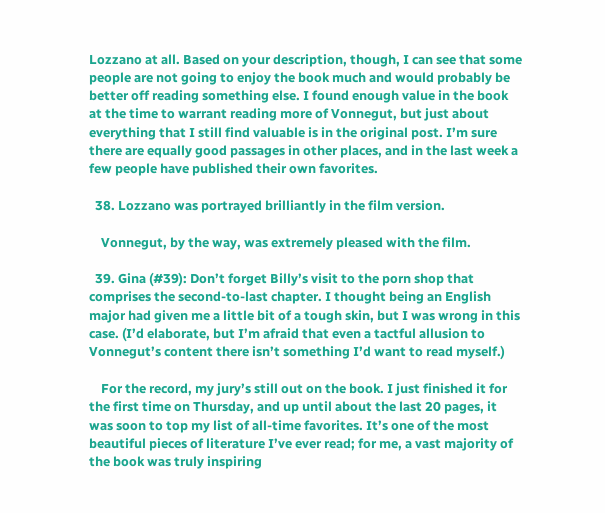Lozzano at all. Based on your description, though, I can see that some people are not going to enjoy the book much and would probably be better off reading something else. I found enough value in the book at the time to warrant reading more of Vonnegut, but just about everything that I still find valuable is in the original post. I’m sure there are equally good passages in other places, and in the last week a few people have published their own favorites.

  38. Lozzano was portrayed brilliantly in the film version.

    Vonnegut, by the way, was extremely pleased with the film.

  39. Gina (#39): Don’t forget Billy’s visit to the porn shop that comprises the second-to-last chapter. I thought being an English major had given me a little bit of a tough skin, but I was wrong in this case. (I’d elaborate, but I’m afraid that even a tactful allusion to Vonnegut’s content there isn’t something I’d want to read myself.)

    For the record, my jury’s still out on the book. I just finished it for the first time on Thursday, and up until about the last 20 pages, it was soon to top my list of all-time favorites. It’s one of the most beautiful pieces of literature I’ve ever read; for me, a vast majority of the book was truly inspiring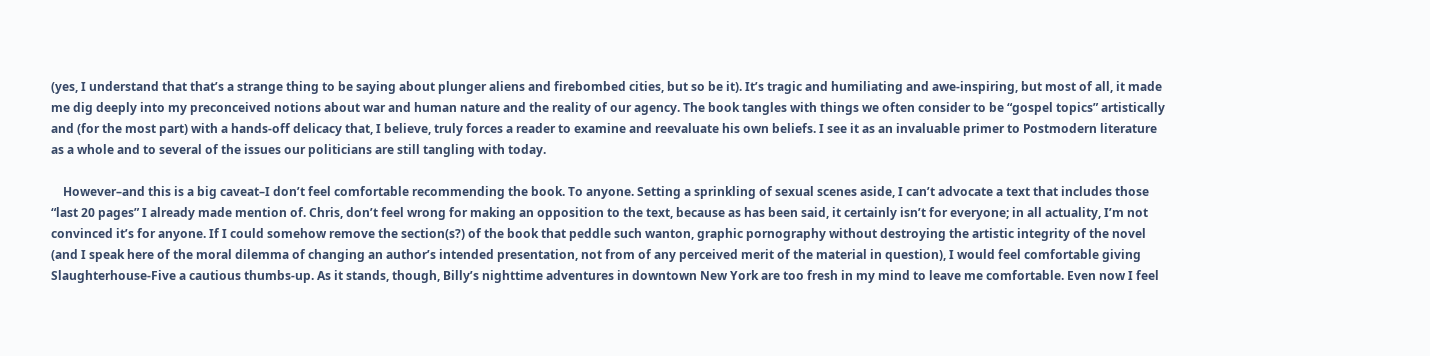(yes, I understand that that’s a strange thing to be saying about plunger aliens and firebombed cities, but so be it). It’s tragic and humiliating and awe-inspiring, but most of all, it made me dig deeply into my preconceived notions about war and human nature and the reality of our agency. The book tangles with things we often consider to be “gospel topics” artistically and (for the most part) with a hands-off delicacy that, I believe, truly forces a reader to examine and reevaluate his own beliefs. I see it as an invaluable primer to Postmodern literature as a whole and to several of the issues our politicians are still tangling with today.

    However–and this is a big caveat–I don’t feel comfortable recommending the book. To anyone. Setting a sprinkling of sexual scenes aside, I can’t advocate a text that includes those “last 20 pages” I already made mention of. Chris, don’t feel wrong for making an opposition to the text, because as has been said, it certainly isn’t for everyone; in all actuality, I’m not convinced it’s for anyone. If I could somehow remove the section(s?) of the book that peddle such wanton, graphic pornography without destroying the artistic integrity of the novel (and I speak here of the moral dilemma of changing an author’s intended presentation, not from of any perceived merit of the material in question), I would feel comfortable giving Slaughterhouse-Five a cautious thumbs-up. As it stands, though, Billy’s nighttime adventures in downtown New York are too fresh in my mind to leave me comfortable. Even now I feel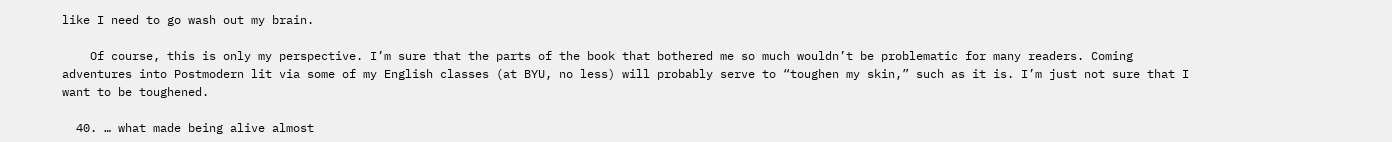like I need to go wash out my brain.

    Of course, this is only my perspective. I’m sure that the parts of the book that bothered me so much wouldn’t be problematic for many readers. Coming adventures into Postmodern lit via some of my English classes (at BYU, no less) will probably serve to “toughen my skin,” such as it is. I’m just not sure that I want to be toughened.

  40. … what made being alive almost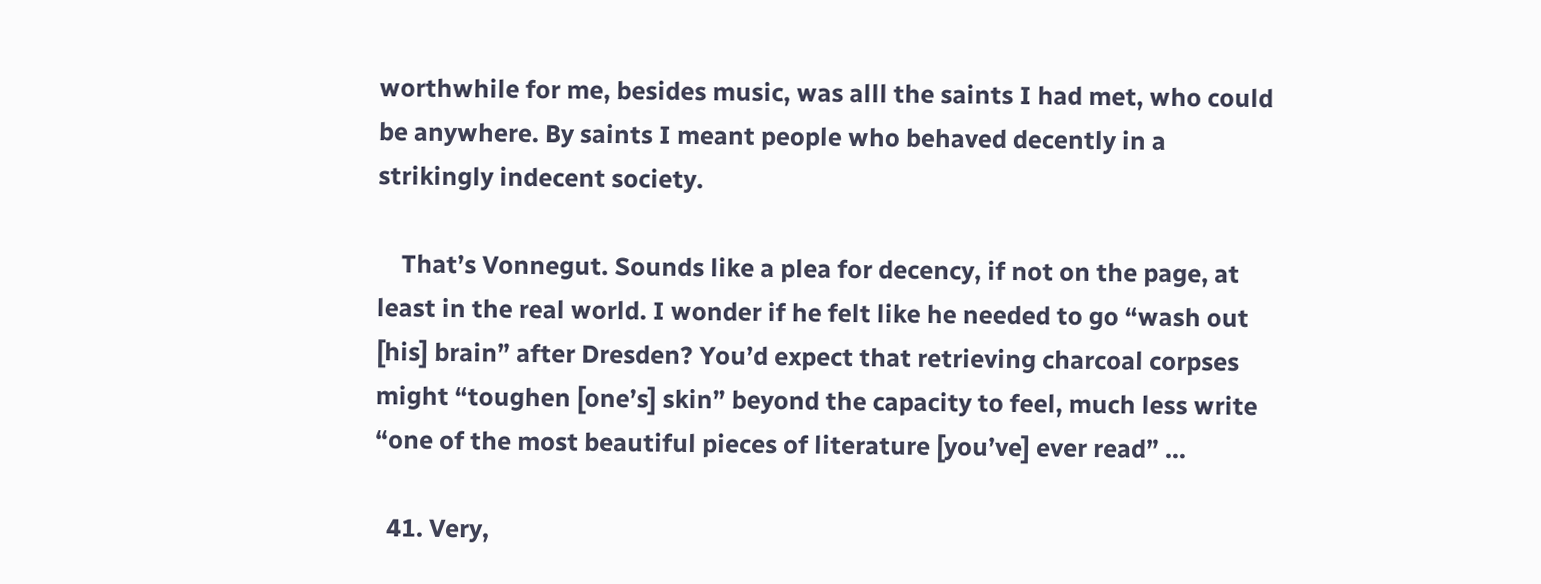worthwhile for me, besides music, was alll the saints I had met, who could be anywhere. By saints I meant people who behaved decently in a strikingly indecent society.

    That’s Vonnegut. Sounds like a plea for decency, if not on the page, at least in the real world. I wonder if he felt like he needed to go “wash out [his] brain” after Dresden? You’d expect that retrieving charcoal corpses might “toughen [one’s] skin” beyond the capacity to feel, much less write “one of the most beautiful pieces of literature [you’ve] ever read” …

  41. Very,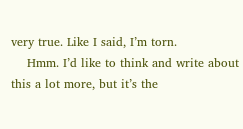very true. Like I said, I’m torn.
    Hmm. I’d like to think and write about this a lot more, but it’s the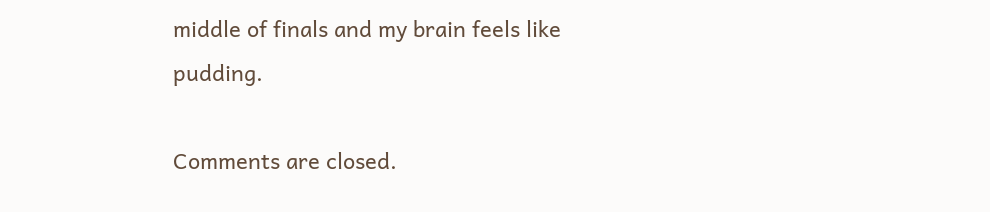middle of finals and my brain feels like pudding.

Comments are closed.